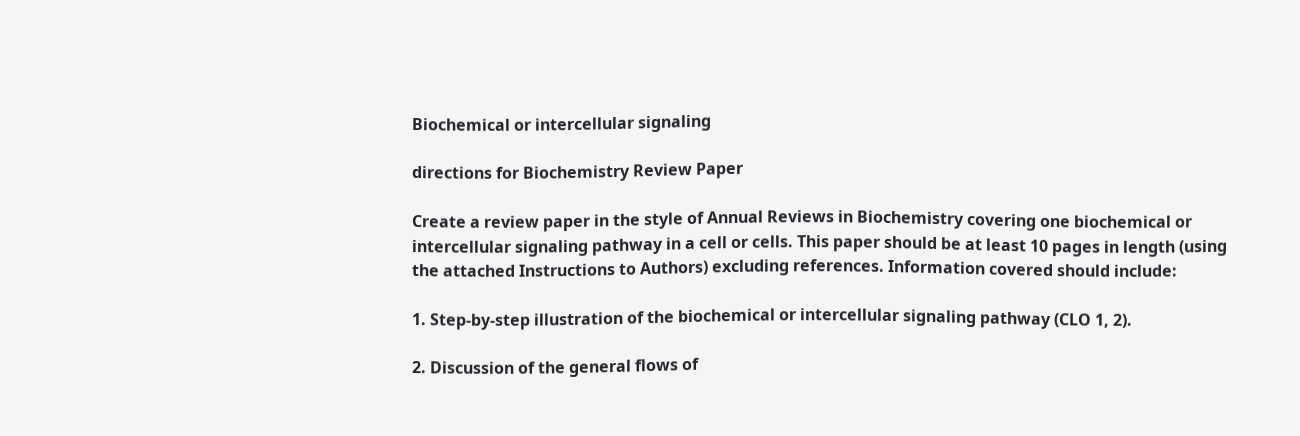Biochemical or intercellular signaling

directions for Biochemistry Review Paper

Create a review paper in the style of Annual Reviews in Biochemistry covering one biochemical or intercellular signaling pathway in a cell or cells. This paper should be at least 10 pages in length (using the attached Instructions to Authors) excluding references. Information covered should include:

1. Step-by-step illustration of the biochemical or intercellular signaling pathway (CLO 1, 2).

2. Discussion of the general flows of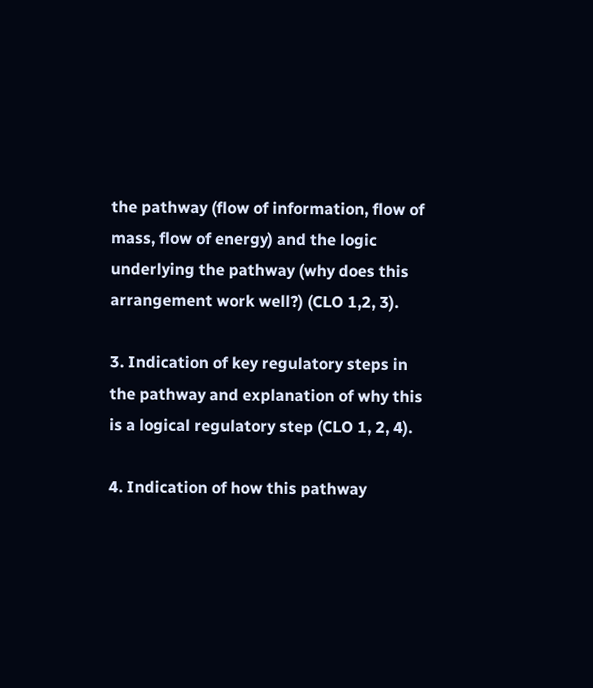the pathway (flow of information, flow of mass, flow of energy) and the logic underlying the pathway (why does this arrangement work well?) (CLO 1,2, 3).

3. Indication of key regulatory steps in the pathway and explanation of why this is a logical regulatory step (CLO 1, 2, 4).

4. Indication of how this pathway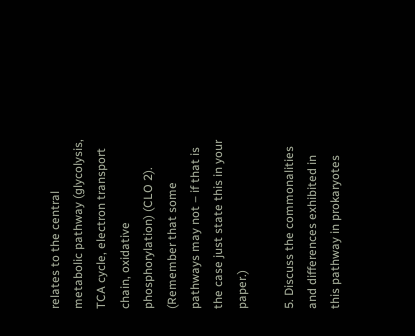relates to the central metabolic pathway (glycolysis, TCA cycle, electron transport chain, oxidative phosphorylation) (CLO 2). (Remember that some pathways may not – if that is the case just state this in your paper.)

5. Discuss the commonalities and differences exhibited in this pathway in prokaryotes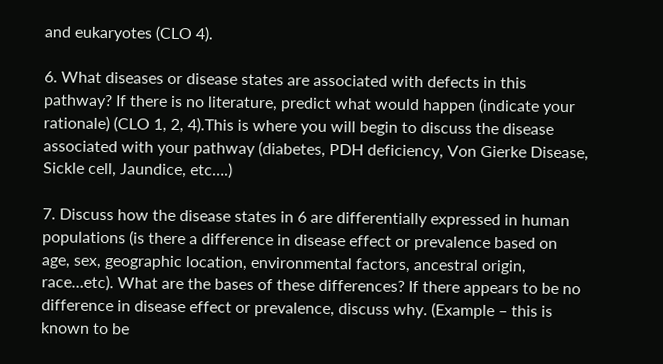and eukaryotes (CLO 4).

6. What diseases or disease states are associated with defects in this pathway? If there is no literature, predict what would happen (indicate your rationale) (CLO 1, 2, 4).This is where you will begin to discuss the disease associated with your pathway (diabetes, PDH deficiency, Von Gierke Disease, Sickle cell, Jaundice, etc….)

7. Discuss how the disease states in 6 are differentially expressed in human populations (is there a difference in disease effect or prevalence based on age, sex, geographic location, environmental factors, ancestral origin, race…etc). What are the bases of these differences? If there appears to be no difference in disease effect or prevalence, discuss why. (Example – this is known to be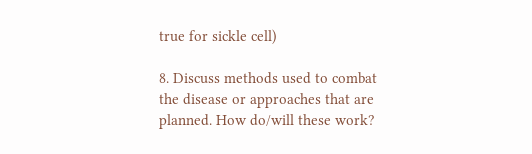true for sickle cell)

8. Discuss methods used to combat the disease or approaches that are planned. How do/will these work?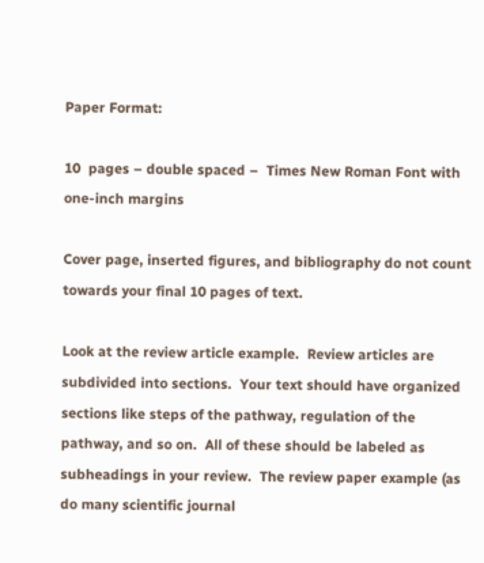Paper Format:

10  pages – double spaced –  Times New Roman Font with one-inch margins

Cover page, inserted figures, and bibliography do not count towards your final 10 pages of text.

Look at the review article example.  Review articles are subdivided into sections.  Your text should have organized sections like steps of the pathway, regulation of the pathway, and so on.  All of these should be labeled as subheadings in your review.  The review paper example (as do many scientific journal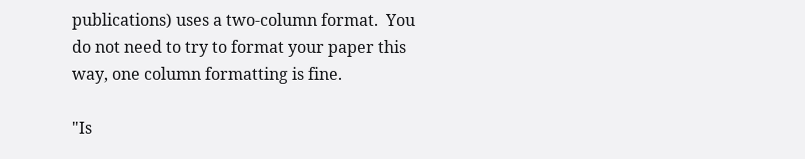publications) uses a two-column format.  You do not need to try to format your paper this way, one column formatting is fine.

"Is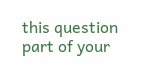this question part of your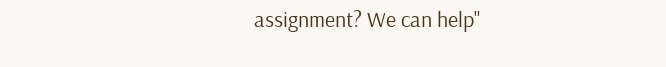assignment? We can help"